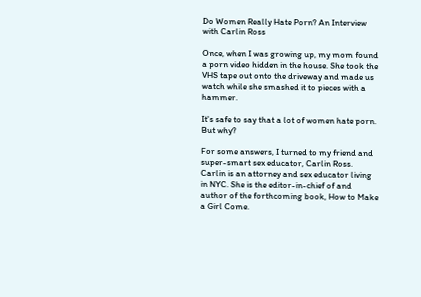Do Women Really Hate Porn? An Interview with Carlin Ross

Once, when I was growing up, my mom found a porn video hidden in the house. She took the VHS tape out onto the driveway and made us watch while she smashed it to pieces with a hammer.

It's safe to say that a lot of women hate porn. But why?

For some answers, I turned to my friend and super-smart sex educator, Carlin Ross. Carlin is an attorney and sex educator living in NYC. She is the editor-in-chief of and author of the forthcoming book, How to Make a Girl Come.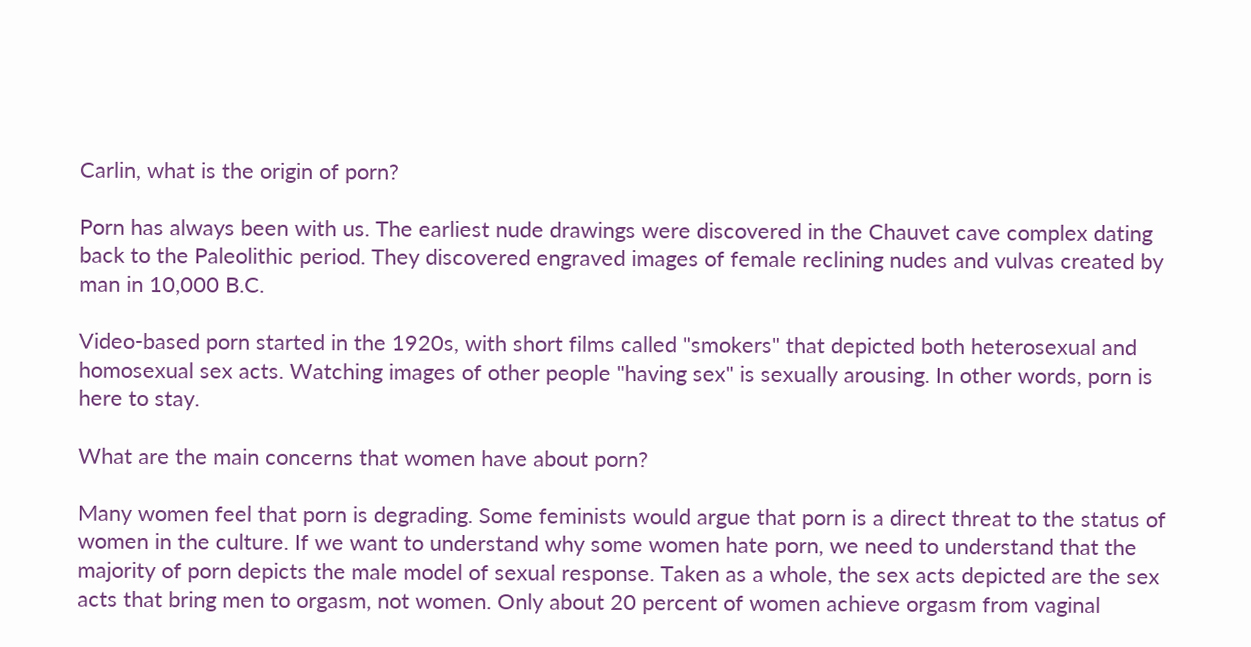Carlin, what is the origin of porn?

Porn has always been with us. The earliest nude drawings were discovered in the Chauvet cave complex dating back to the Paleolithic period. They discovered engraved images of female reclining nudes and vulvas created by man in 10,000 B.C.

Video-based porn started in the 1920s, with short films called "smokers" that depicted both heterosexual and homosexual sex acts. Watching images of other people "having sex" is sexually arousing. In other words, porn is here to stay.

What are the main concerns that women have about porn?

Many women feel that porn is degrading. Some feminists would argue that porn is a direct threat to the status of women in the culture. If we want to understand why some women hate porn, we need to understand that the majority of porn depicts the male model of sexual response. Taken as a whole, the sex acts depicted are the sex acts that bring men to orgasm, not women. Only about 20 percent of women achieve orgasm from vaginal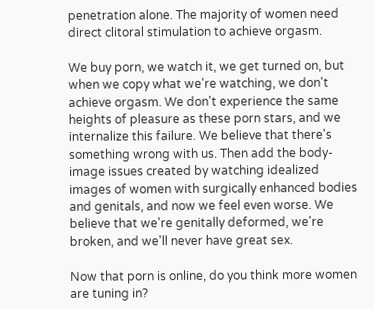penetration alone. The majority of women need direct clitoral stimulation to achieve orgasm.

We buy porn, we watch it, we get turned on, but when we copy what we're watching, we don't achieve orgasm. We don't experience the same heights of pleasure as these porn stars, and we internalize this failure. We believe that there's something wrong with us. Then add the body-image issues created by watching idealized images of women with surgically enhanced bodies and genitals, and now we feel even worse. We believe that we're genitally deformed, we're broken, and we'll never have great sex.

Now that porn is online, do you think more women are tuning in?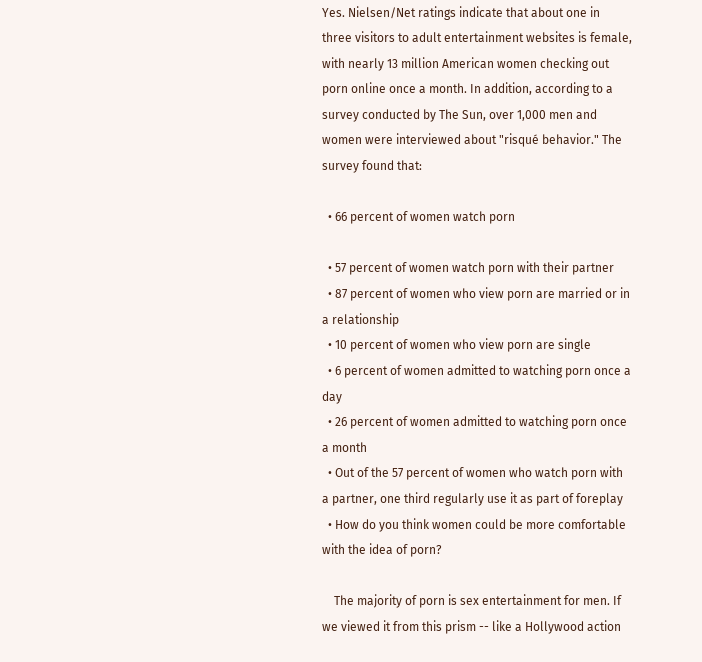Yes. Nielsen/Net ratings indicate that about one in three visitors to adult entertainment websites is female, with nearly 13 million American women checking out porn online once a month. In addition, according to a survey conducted by The Sun, over 1,000 men and women were interviewed about "risqué behavior." The survey found that:

  • 66 percent of women watch porn

  • 57 percent of women watch porn with their partner
  • 87 percent of women who view porn are married or in a relationship
  • 10 percent of women who view porn are single
  • 6 percent of women admitted to watching porn once a day
  • 26 percent of women admitted to watching porn once a month
  • Out of the 57 percent of women who watch porn with a partner, one third regularly use it as part of foreplay
  • How do you think women could be more comfortable with the idea of porn?

    The majority of porn is sex entertainment for men. If we viewed it from this prism -- like a Hollywood action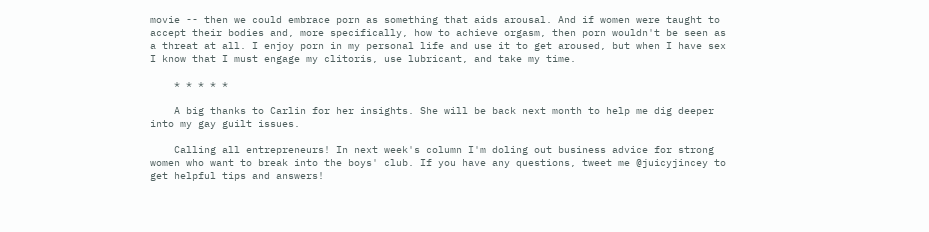movie -- then we could embrace porn as something that aids arousal. And if women were taught to accept their bodies and, more specifically, how to achieve orgasm, then porn wouldn't be seen as a threat at all. I enjoy porn in my personal life and use it to get aroused, but when I have sex I know that I must engage my clitoris, use lubricant, and take my time.

    * * * * *

    A big thanks to Carlin for her insights. She will be back next month to help me dig deeper into my gay guilt issues.

    Calling all entrepreneurs! In next week's column I'm doling out business advice for strong women who want to break into the boys' club. If you have any questions, tweet me @juicyjincey to get helpful tips and answers!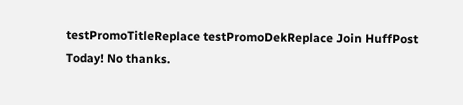testPromoTitleReplace testPromoDekReplace Join HuffPost Today! No thanks.